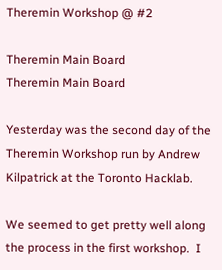Theremin Workshop @ #2

Theremin Main Board
Theremin Main Board

Yesterday was the second day of the Theremin Workshop run by Andrew Kilpatrick at the Toronto Hacklab.

We seemed to get pretty well along the process in the first workshop.  I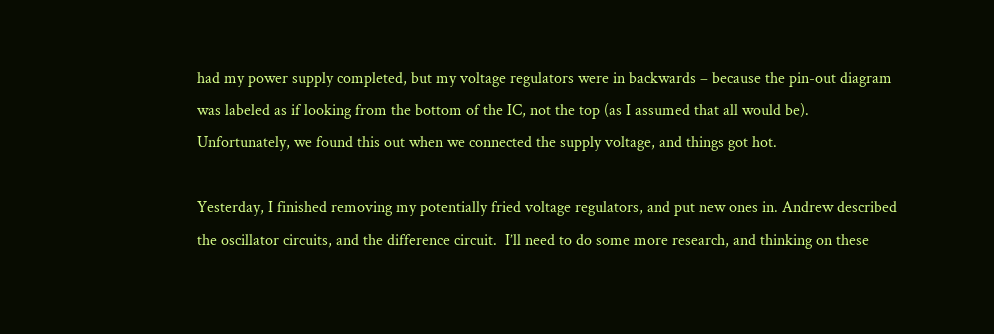had my power supply completed, but my voltage regulators were in backwards – because the pin-out diagram was labeled as if looking from the bottom of the IC, not the top (as I assumed that all would be).  Unfortunately, we found this out when we connected the supply voltage, and things got hot.

Yesterday, I finished removing my potentially fried voltage regulators, and put new ones in. Andrew described the oscillator circuits, and the difference circuit.  I’ll need to do some more research, and thinking on these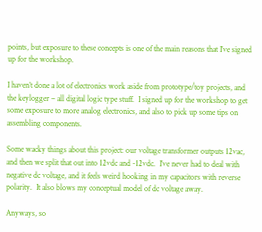points, but exposure to these concepts is one of the main reasons that I’ve signed up for the workshop.

I haven’t done a lot of electronics work aside from prototype/toy projects, and the keylogger – all digital logic type stuff.  I signed up for the workshop to get some exposure to more analog electronics, and also to pick up some tips on assembling components.

Some wacky things about this project: our voltage transformer outputs 12vac, and then we split that out into 12vdc and -12vdc.  I’ve never had to deal with negative dc voltage, and it feels weird hooking in my capacitors with reverse polarity.  It also blows my conceptual model of dc voltage away.

Anyways, so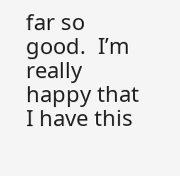far so good.  I’m really happy that I have this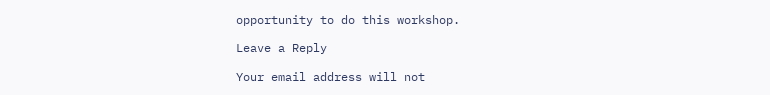opportunity to do this workshop.

Leave a Reply

Your email address will not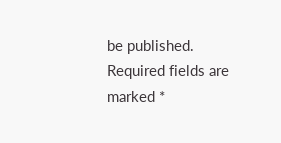be published. Required fields are marked *